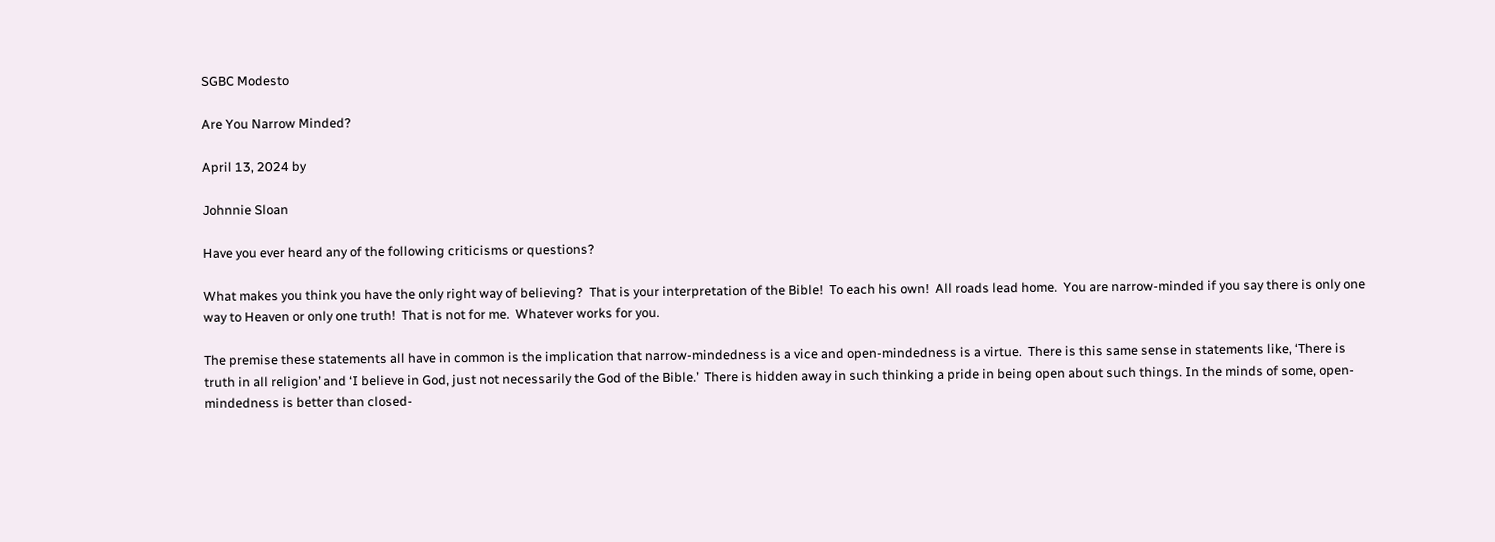SGBC Modesto

Are You Narrow Minded?

April 13, 2024 by

Johnnie Sloan

Have you ever heard any of the following criticisms or questions?

What makes you think you have the only right way of believing?  That is your interpretation of the Bible!  To each his own!  All roads lead home.  You are narrow-minded if you say there is only one way to Heaven or only one truth!  That is not for me.  Whatever works for you.

The premise these statements all have in common is the implication that narrow-mindedness is a vice and open-mindedness is a virtue.  There is this same sense in statements like, ‘There is truth in all religion’ and ‘I believe in God, just not necessarily the God of the Bible.’  There is hidden away in such thinking a pride in being open about such things. In the minds of some, open-mindedness is better than closed-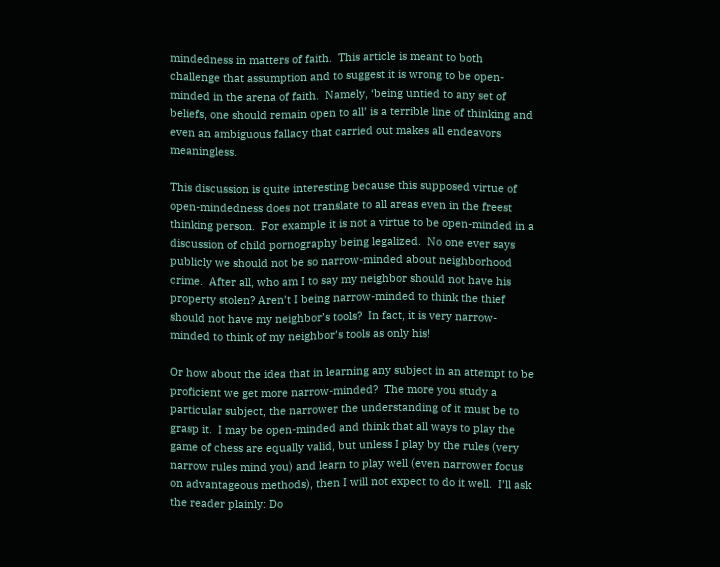mindedness in matters of faith.  This article is meant to both challenge that assumption and to suggest it is wrong to be open-minded in the arena of faith.  Namely, ‘being untied to any set of beliefs, one should remain open to all’ is a terrible line of thinking and even an ambiguous fallacy that carried out makes all endeavors meaningless.

This discussion is quite interesting because this supposed virtue of open-mindedness does not translate to all areas even in the freest thinking person.  For example it is not a virtue to be open-minded in a discussion of child pornography being legalized.  No one ever says publicly we should not be so narrow-minded about neighborhood crime.  After all, who am I to say my neighbor should not have his property stolen? Aren’t I being narrow-minded to think the thief should not have my neighbor’s tools?  In fact, it is very narrow-minded to think of my neighbor’s tools as only his!

Or how about the idea that in learning any subject in an attempt to be proficient we get more narrow-minded?  The more you study a particular subject, the narrower the understanding of it must be to grasp it.  I may be open-minded and think that all ways to play the game of chess are equally valid, but unless I play by the rules (very narrow rules mind you) and learn to play well (even narrower focus on advantageous methods), then I will not expect to do it well.  I’ll ask the reader plainly: Do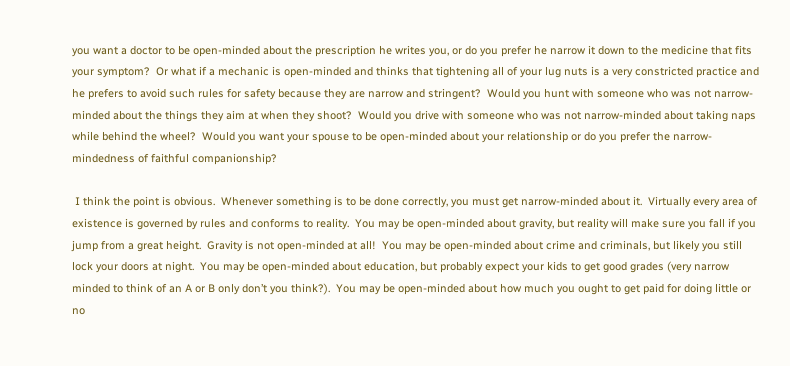you want a doctor to be open-minded about the prescription he writes you, or do you prefer he narrow it down to the medicine that fits your symptom?  Or what if a mechanic is open-minded and thinks that tightening all of your lug nuts is a very constricted practice and he prefers to avoid such rules for safety because they are narrow and stringent?  Would you hunt with someone who was not narrow-minded about the things they aim at when they shoot?  Would you drive with someone who was not narrow-minded about taking naps while behind the wheel?  Would you want your spouse to be open-minded about your relationship or do you prefer the narrow-mindedness of faithful companionship?

 I think the point is obvious.  Whenever something is to be done correctly, you must get narrow-minded about it.  Virtually every area of existence is governed by rules and conforms to reality.  You may be open-minded about gravity, but reality will make sure you fall if you jump from a great height.  Gravity is not open-minded at all!  You may be open-minded about crime and criminals, but likely you still lock your doors at night.  You may be open-minded about education, but probably expect your kids to get good grades (very narrow minded to think of an A or B only don’t you think?).  You may be open-minded about how much you ought to get paid for doing little or no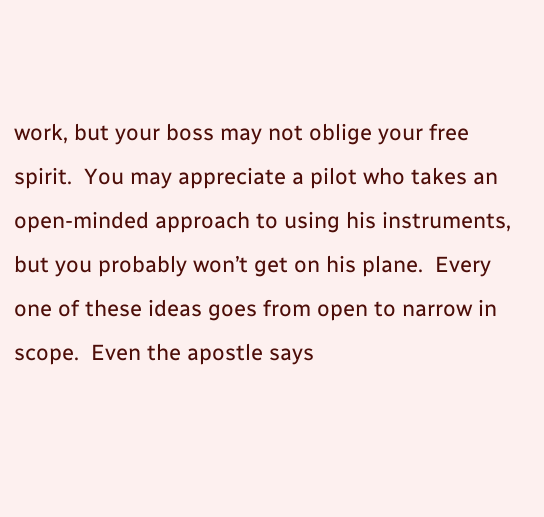work, but your boss may not oblige your free spirit.  You may appreciate a pilot who takes an open-minded approach to using his instruments, but you probably won’t get on his plane.  Every one of these ideas goes from open to narrow in scope.  Even the apostle says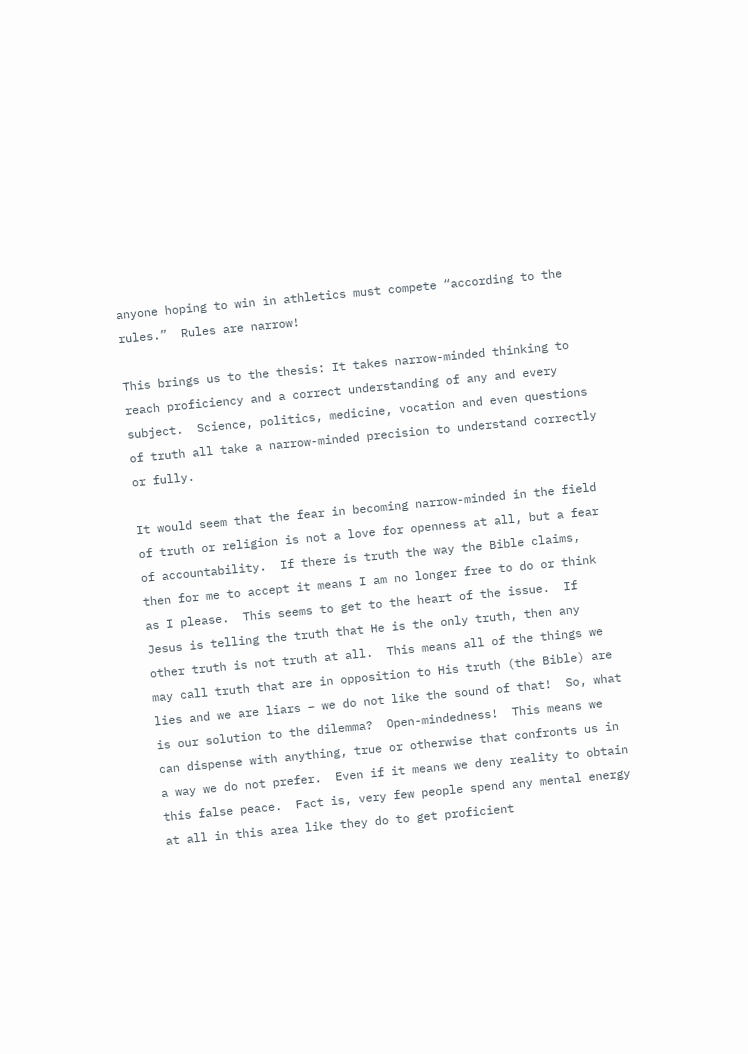anyone hoping to win in athletics must compete “according to the rules.”  Rules are narrow!

This brings us to the thesis: It takes narrow-minded thinking to reach proficiency and a correct understanding of any and every subject.  Science, politics, medicine, vocation and even questions of truth all take a narrow-minded precision to understand correctly or fully.

It would seem that the fear in becoming narrow-minded in the field of truth or religion is not a love for openness at all, but a fear of accountability.  If there is truth the way the Bible claims, then for me to accept it means I am no longer free to do or think as I please.  This seems to get to the heart of the issue.  If Jesus is telling the truth that He is the only truth, then any other truth is not truth at all.  This means all of the things we may call truth that are in opposition to His truth (the Bible) are lies and we are liars – we do not like the sound of that!  So, what is our solution to the dilemma?  Open-mindedness!  This means we can dispense with anything, true or otherwise that confronts us in a way we do not prefer.  Even if it means we deny reality to obtain this false peace.  Fact is, very few people spend any mental energy at all in this area like they do to get proficient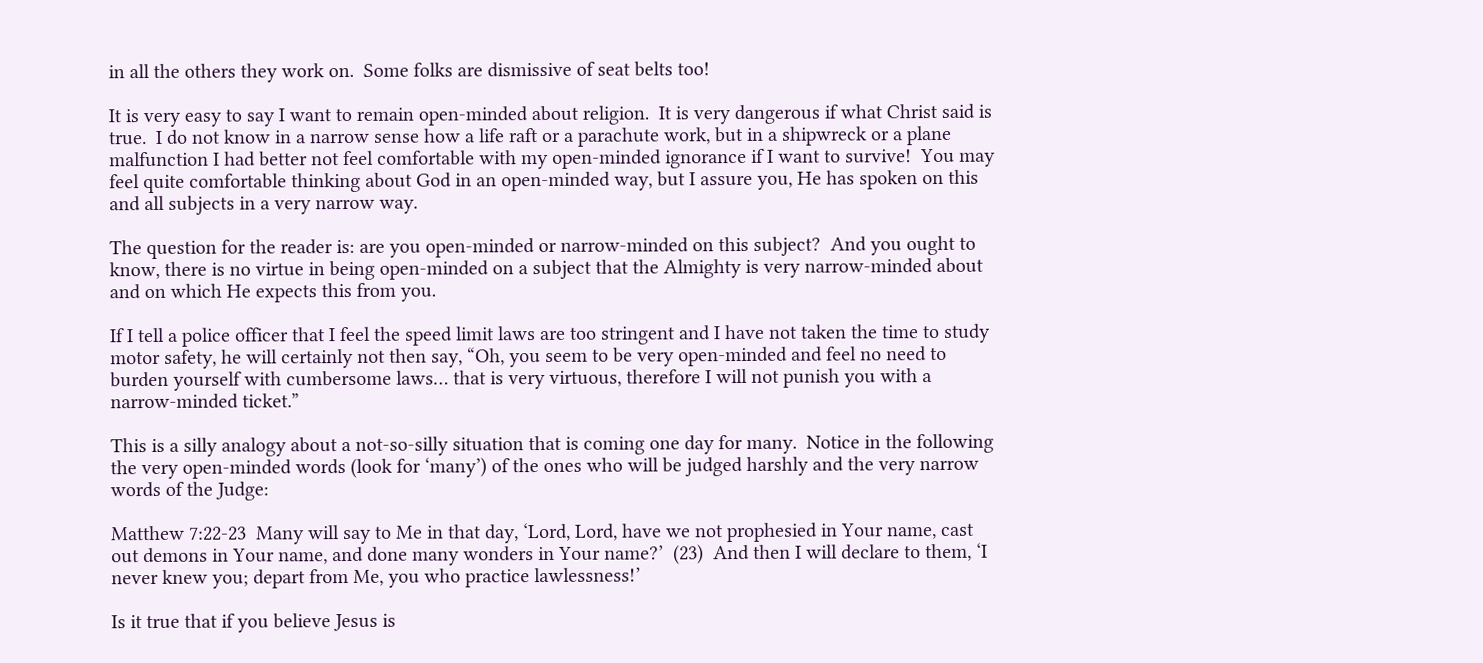in all the others they work on.  Some folks are dismissive of seat belts too!

It is very easy to say I want to remain open-minded about religion.  It is very dangerous if what Christ said is true.  I do not know in a narrow sense how a life raft or a parachute work, but in a shipwreck or a plane malfunction I had better not feel comfortable with my open-minded ignorance if I want to survive!  You may feel quite comfortable thinking about God in an open-minded way, but I assure you, He has spoken on this and all subjects in a very narrow way.

The question for the reader is: are you open-minded or narrow-minded on this subject?  And you ought to know, there is no virtue in being open-minded on a subject that the Almighty is very narrow-minded about and on which He expects this from you.

If I tell a police officer that I feel the speed limit laws are too stringent and I have not taken the time to study motor safety, he will certainly not then say, “Oh, you seem to be very open-minded and feel no need to burden yourself with cumbersome laws… that is very virtuous, therefore I will not punish you with a narrow-minded ticket.”

This is a silly analogy about a not-so-silly situation that is coming one day for many.  Notice in the following the very open-minded words (look for ‘many’) of the ones who will be judged harshly and the very narrow words of the Judge:

Matthew 7:22-23  Many will say to Me in that day, ‘Lord, Lord, have we not prophesied in Your name, cast out demons in Your name, and done many wonders in Your name?’  (23)  And then I will declare to them, ‘I never knew you; depart from Me, you who practice lawlessness!’

Is it true that if you believe Jesus is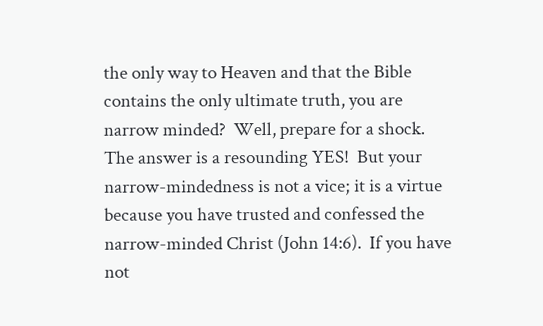the only way to Heaven and that the Bible contains the only ultimate truth, you are narrow minded?  Well, prepare for a shock.  The answer is a resounding YES!  But your narrow-mindedness is not a vice; it is a virtue because you have trusted and confessed the narrow-minded Christ (John 14:6).  If you have not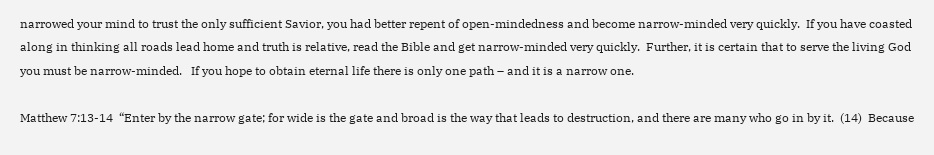narrowed your mind to trust the only sufficient Savior, you had better repent of open-mindedness and become narrow-minded very quickly.  If you have coasted along in thinking all roads lead home and truth is relative, read the Bible and get narrow-minded very quickly.  Further, it is certain that to serve the living God you must be narrow-minded.   If you hope to obtain eternal life there is only one path – and it is a narrow one.

Matthew 7:13-14  “Enter by the narrow gate; for wide is the gate and broad is the way that leads to destruction, and there are many who go in by it.  (14)  Because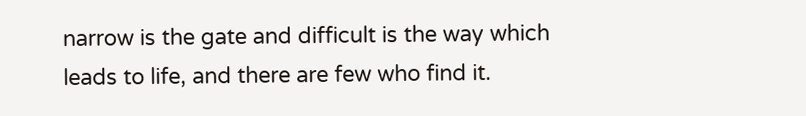narrow is the gate and difficult is the way which leads to life, and there are few who find it.